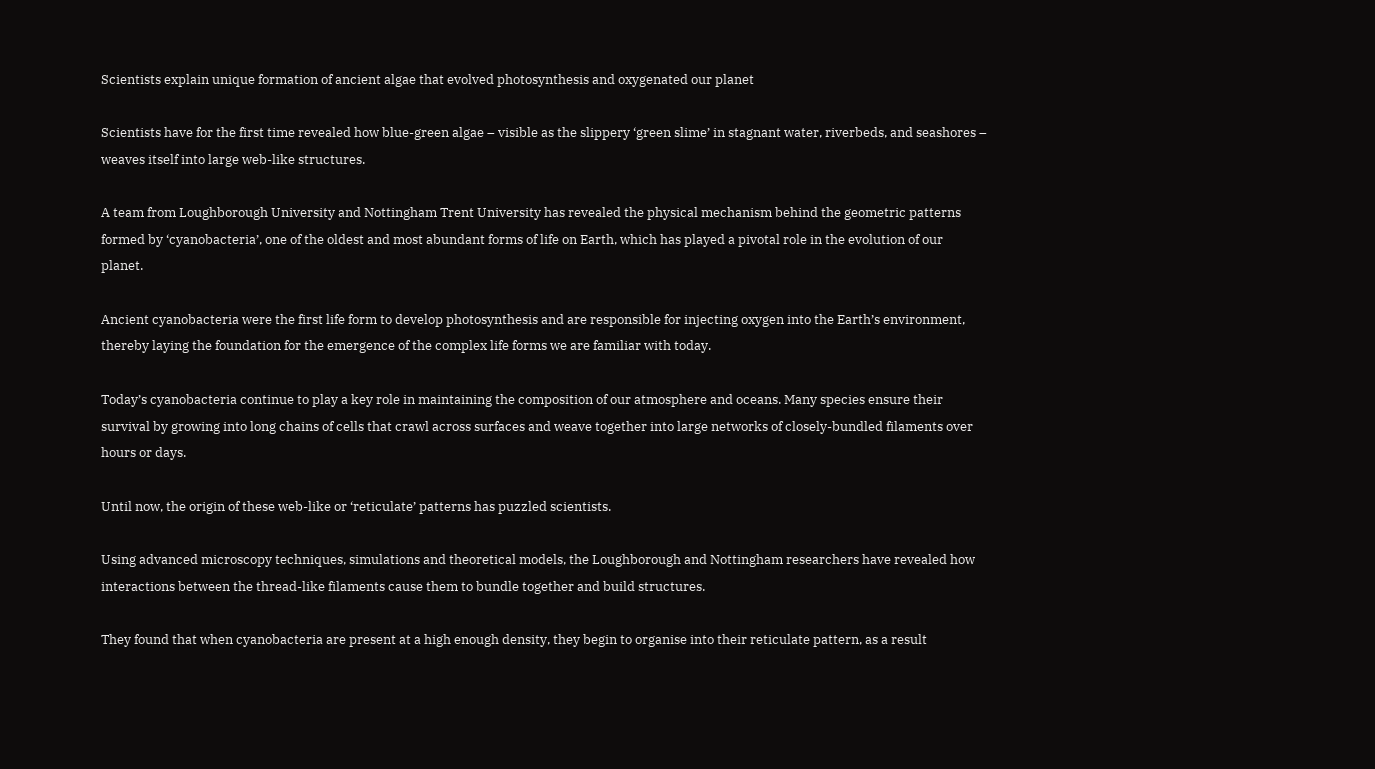Scientists explain unique formation of ancient algae that evolved photosynthesis and oxygenated our planet

Scientists have for the first time revealed how blue-green algae – visible as the slippery ‘green slime’ in stagnant water, riverbeds, and seashores – weaves itself into large web-like structures.

A team from Loughborough University and Nottingham Trent University has revealed the physical mechanism behind the geometric patterns formed by ‘cyanobacteria’, one of the oldest and most abundant forms of life on Earth, which has played a pivotal role in the evolution of our planet.

Ancient cyanobacteria were the first life form to develop photosynthesis and are responsible for injecting oxygen into the Earth’s environment, thereby laying the foundation for the emergence of the complex life forms we are familiar with today.

Today’s cyanobacteria continue to play a key role in maintaining the composition of our atmosphere and oceans. Many species ensure their survival by growing into long chains of cells that crawl across surfaces and weave together into large networks of closely-bundled filaments over hours or days.

Until now, the origin of these web-like or ‘reticulate’ patterns has puzzled scientists.

Using advanced microscopy techniques, simulations and theoretical models, the Loughborough and Nottingham researchers have revealed how interactions between the thread-like filaments cause them to bundle together and build structures.

They found that when cyanobacteria are present at a high enough density, they begin to organise into their reticulate pattern, as a result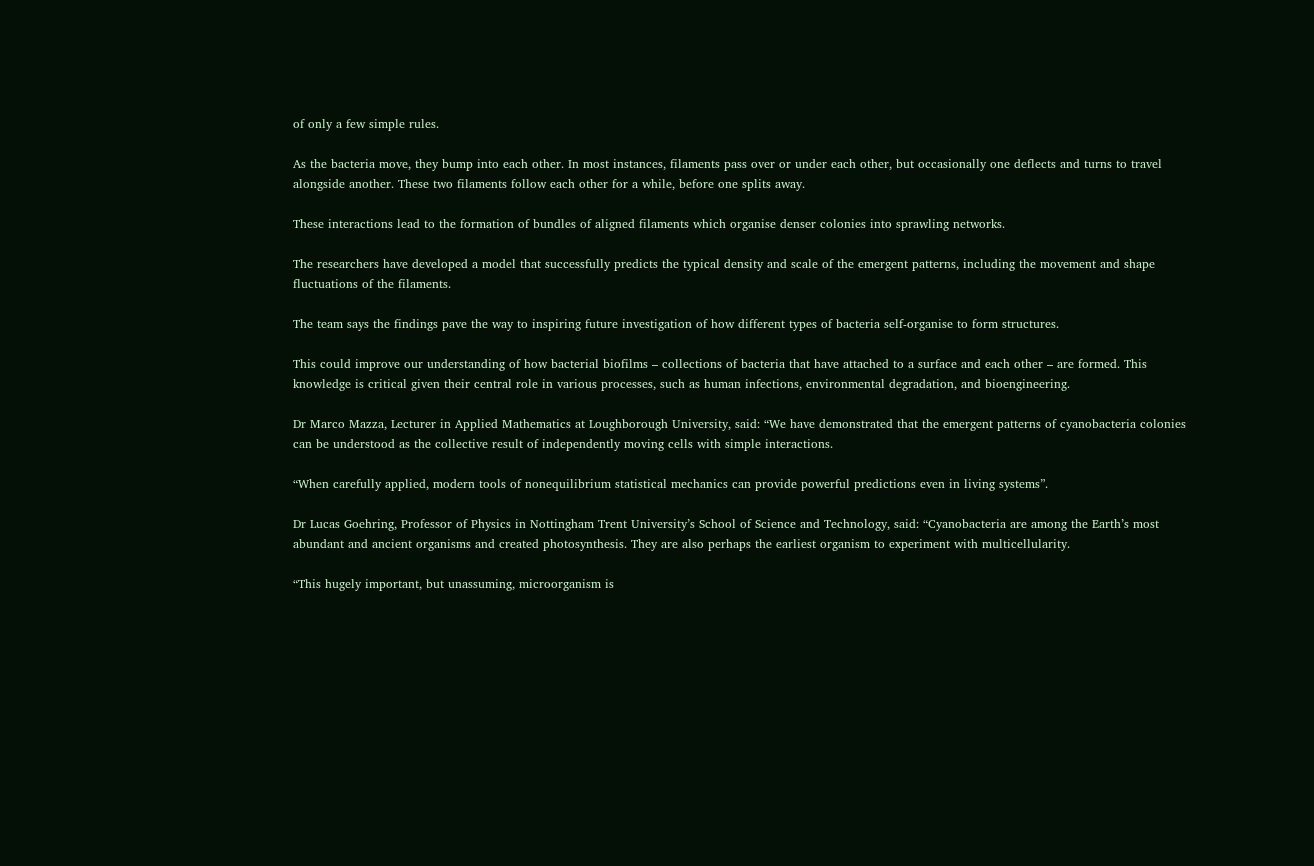of only a few simple rules.

As the bacteria move, they bump into each other. In most instances, filaments pass over or under each other, but occasionally one deflects and turns to travel alongside another. These two filaments follow each other for a while, before one splits away.

These interactions lead to the formation of bundles of aligned filaments which organise denser colonies into sprawling networks.

The researchers have developed a model that successfully predicts the typical density and scale of the emergent patterns, including the movement and shape fluctuations of the filaments.

The team says the findings pave the way to inspiring future investigation of how different types of bacteria self-organise to form structures.

This could improve our understanding of how bacterial biofilms – collections of bacteria that have attached to a surface and each other – are formed. This knowledge is critical given their central role in various processes, such as human infections, environmental degradation, and bioengineering.

Dr Marco Mazza, Lecturer in Applied Mathematics at Loughborough University, said: “We have demonstrated that the emergent patterns of cyanobacteria colonies can be understood as the collective result of independently moving cells with simple interactions.

“When carefully applied, modern tools of nonequilibrium statistical mechanics can provide powerful predictions even in living systems”.

Dr Lucas Goehring, Professor of Physics in Nottingham Trent University’s School of Science and Technology, said: “Cyanobacteria are among the Earth’s most abundant and ancient organisms and created photosynthesis. They are also perhaps the earliest organism to experiment with multicellularity.

“This hugely important, but unassuming, microorganism is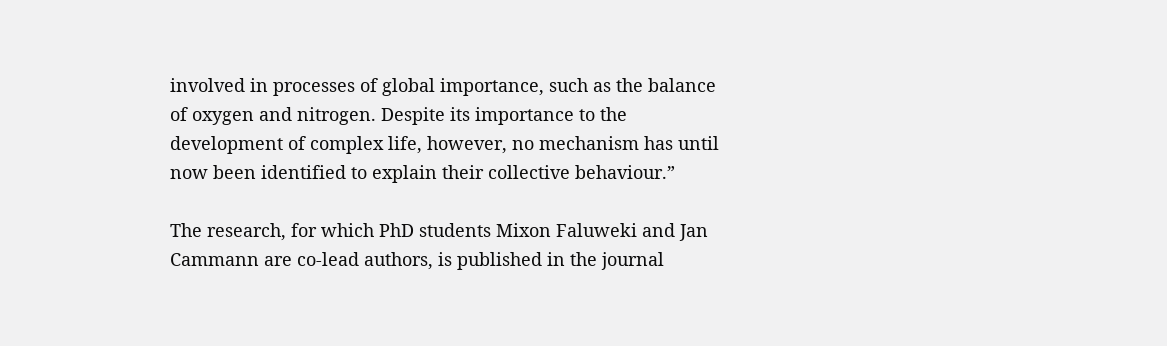involved in processes of global importance, such as the balance of oxygen and nitrogen. Despite its importance to the development of complex life, however, no mechanism has until now been identified to explain their collective behaviour.”

The research, for which PhD students Mixon Faluweki and Jan Cammann are co-lead authors, is published in the journal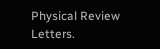Physical Review Letters.